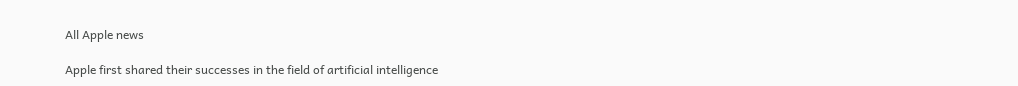All Apple news

Apple first shared their successes in the field of artificial intelligence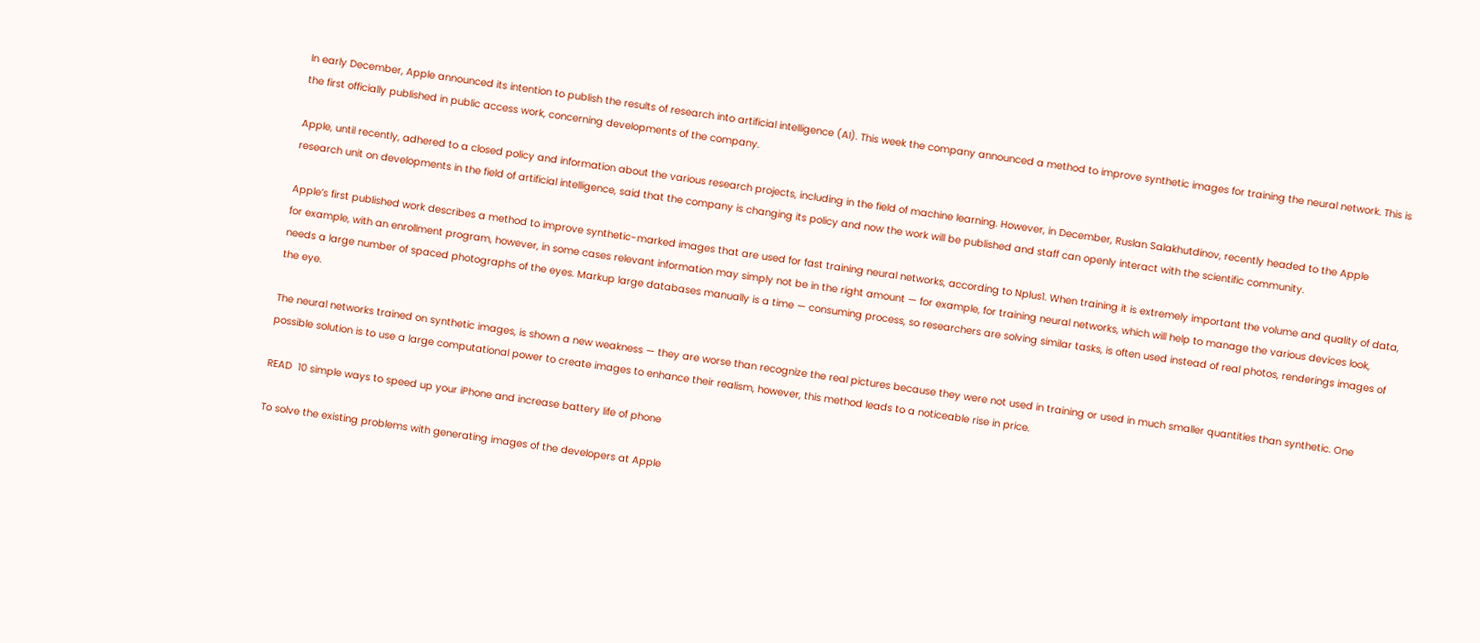In early December, Apple announced its intention to publish the results of research into artificial intelligence (AI). This week the company announced a method to improve synthetic images for training the neural network. This is the first officially published in public access work, concerning developments of the company.

Apple, until recently, adhered to a closed policy and information about the various research projects, including in the field of machine learning. However, in December, Ruslan Salakhutdinov, recently headed to the Apple research unit on developments in the field of artificial intelligence, said that the company is changing its policy and now the work will be published and staff can openly interact with the scientific community.

Apple’s first published work describes a method to improve synthetic-marked images that are used for fast training neural networks, according to Nplus1. When training it is extremely important the volume and quality of data, for example, with an enrollment program, however, in some cases relevant information may simply not be in the right amount — for example, for training neural networks, which will help to manage the various devices look, needs a large number of spaced photographs of the eyes. Markup large databases manually is a time — consuming process, so researchers are solving similar tasks, is often used instead of real photos, renderings images of the eye.

The neural networks trained on synthetic images, is shown a new weakness — they are worse than recognize the real pictures because they were not used in training or used in much smaller quantities than synthetic. One possible solution is to use a large computational power to create images to enhance their realism, however, this method leads to a noticeable rise in price.

READ  10 simple ways to speed up your iPhone and increase battery life of phone

To solve the existing problems with generating images of the developers at Apple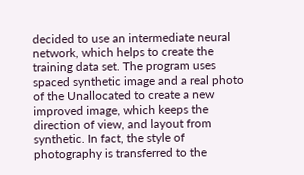decided to use an intermediate neural network, which helps to create the training data set. The program uses spaced synthetic image and a real photo of the Unallocated to create a new improved image, which keeps the direction of view, and layout from synthetic. In fact, the style of photography is transferred to the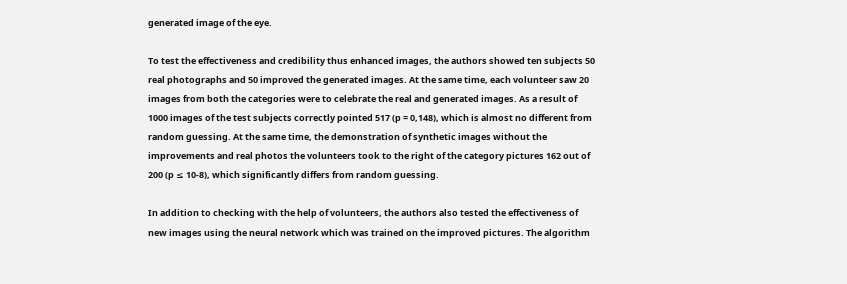generated image of the eye.

To test the effectiveness and credibility thus enhanced images, the authors showed ten subjects 50 real photographs and 50 improved the generated images. At the same time, each volunteer saw 20 images from both the categories were to celebrate the real and generated images. As a result of 1000 images of the test subjects correctly pointed 517 (p = 0,148), which is almost no different from random guessing. At the same time, the demonstration of synthetic images without the improvements and real photos the volunteers took to the right of the category pictures 162 out of 200 (p ≤ 10-8), which significantly differs from random guessing.

In addition to checking with the help of volunteers, the authors also tested the effectiveness of new images using the neural network which was trained on the improved pictures. The algorithm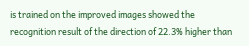is trained on the improved images showed the recognition result of the direction of 22.3% higher than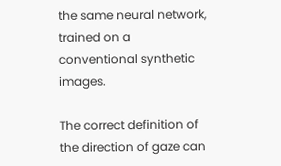the same neural network, trained on a conventional synthetic images.

The correct definition of the direction of gaze can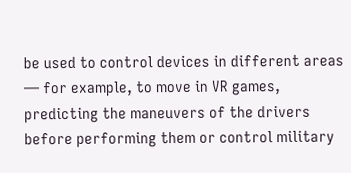be used to control devices in different areas — for example, to move in VR games, predicting the maneuvers of the drivers before performing them or control military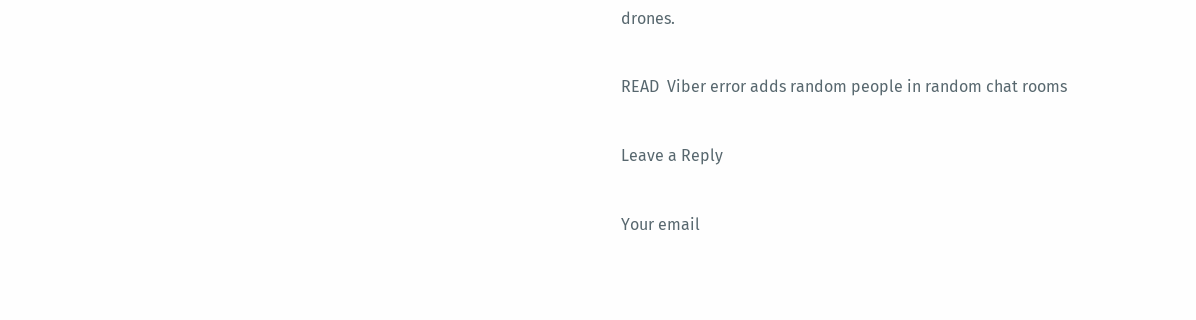drones.

READ  Viber error adds random people in random chat rooms

Leave a Reply

Your email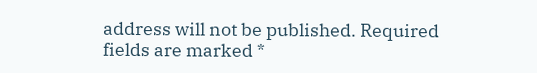address will not be published. Required fields are marked *